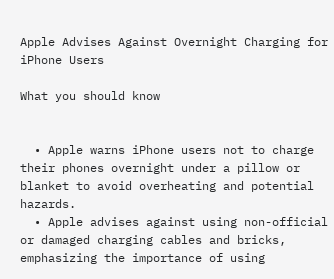Apple Advises Against Overnight Charging for iPhone Users

What you should know


  • Apple warns iPhone users not to charge their phones overnight under a pillow or blanket to avoid overheating and potential hazards.
  • Apple advises against using non-official or damaged charging cables and bricks, emphasizing the importance of using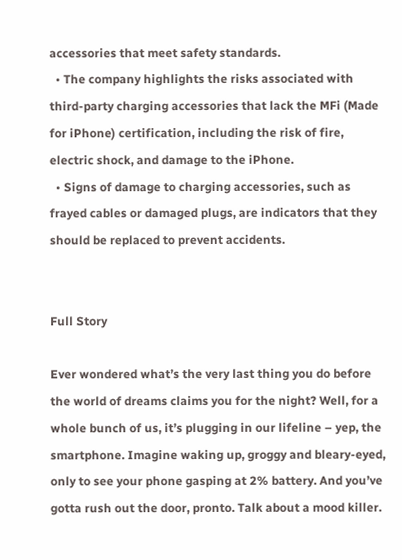accessories that meet safety standards.
  • The company highlights the risks associated with third-party charging accessories that lack the MFi (Made for iPhone) certification, including the risk of fire, electric shock, and damage to the iPhone.
  • Signs of damage to charging accessories, such as frayed cables or damaged plugs, are indicators that they should be replaced to prevent accidents.


Full Story

Ever wondered what’s the very last thing you do before the world of dreams claims you for the night? Well, for a whole bunch of us, it’s plugging in our lifeline – yep, the smartphone. Imagine waking up, groggy and bleary-eyed, only to see your phone gasping at 2% battery. And you’ve gotta rush out the door, pronto. Talk about a mood killer.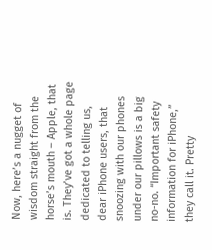Now, here’s a nugget of wisdom straight from the horse’s mouth – Apple, that is. They’ve got a whole page dedicated to telling us, dear iPhone users, that snoozing with our phones under our pillows is a big no-no. “Important safety information for iPhone,” they call it. Pretty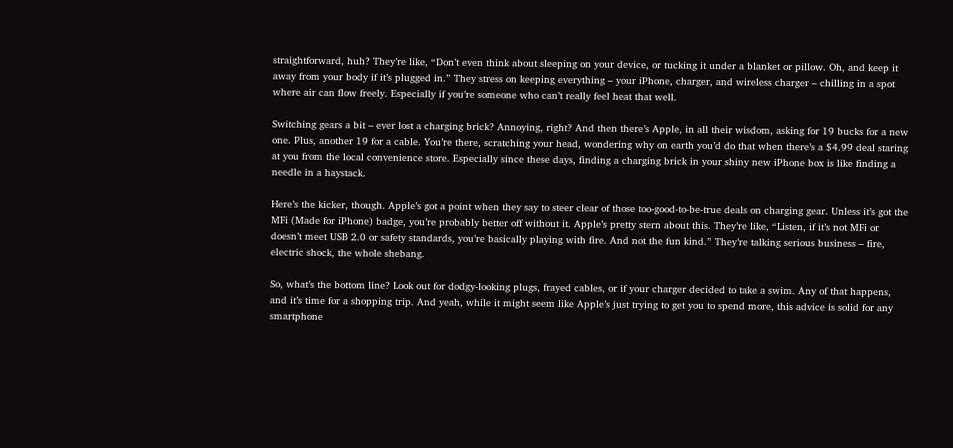straightforward, huh? They’re like, “Don’t even think about sleeping on your device, or tucking it under a blanket or pillow. Oh, and keep it away from your body if it’s plugged in.” They stress on keeping everything – your iPhone, charger, and wireless charger – chilling in a spot where air can flow freely. Especially if you’re someone who can’t really feel heat that well.

Switching gears a bit – ever lost a charging brick? Annoying, right? And then there’s Apple, in all their wisdom, asking for 19 bucks for a new one. Plus, another 19 for a cable. You’re there, scratching your head, wondering why on earth you’d do that when there’s a $4.99 deal staring at you from the local convenience store. Especially since these days, finding a charging brick in your shiny new iPhone box is like finding a needle in a haystack.

Here’s the kicker, though. Apple’s got a point when they say to steer clear of those too-good-to-be-true deals on charging gear. Unless it’s got the MFi (Made for iPhone) badge, you’re probably better off without it. Apple’s pretty stern about this. They’re like, “Listen, if it’s not MFi or doesn’t meet USB 2.0 or safety standards, you’re basically playing with fire. And not the fun kind.” They’re talking serious business – fire, electric shock, the whole shebang.

So, what’s the bottom line? Look out for dodgy-looking plugs, frayed cables, or if your charger decided to take a swim. Any of that happens, and it’s time for a shopping trip. And yeah, while it might seem like Apple’s just trying to get you to spend more, this advice is solid for any smartphone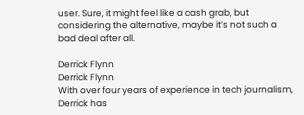user. Sure, it might feel like a cash grab, but considering the alternative, maybe it’s not such a bad deal after all.

Derrick Flynn
Derrick Flynn
With over four years of experience in tech journalism, Derrick has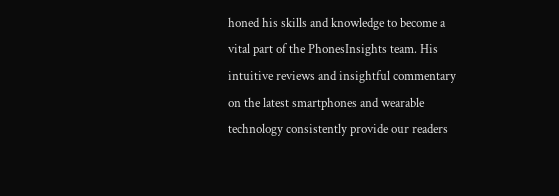honed his skills and knowledge to become a vital part of the PhonesInsights team. His intuitive reviews and insightful commentary on the latest smartphones and wearable technology consistently provide our readers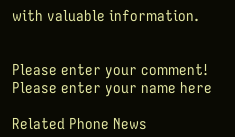with valuable information.


Please enter your comment!
Please enter your name here

Related Phone News